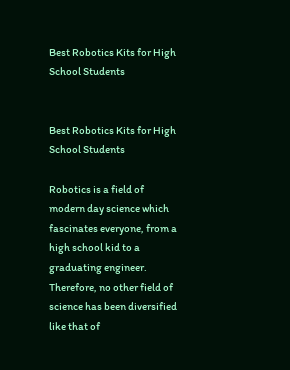Best Robotics Kits for High School Students


Best Robotics Kits for High School Students

Robotics is a field of modern day science which fascinates everyone, from a high school kid to a graduating engineer. Therefore, no other field of science has been diversified like that of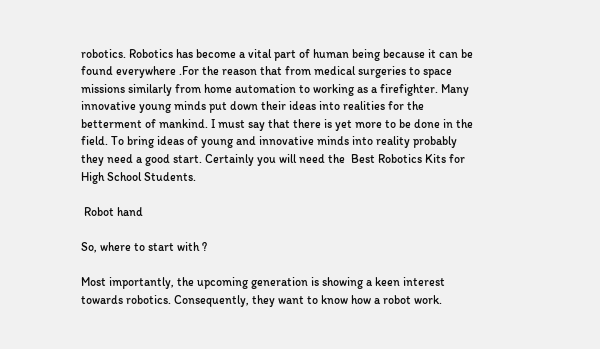robotics. Robotics has become a vital part of human being because it can be found everywhere .For the reason that from medical surgeries to space missions similarly from home automation to working as a firefighter. Many innovative young minds put down their ideas into realities for the betterment of mankind. I must say that there is yet more to be done in the field. To bring ideas of young and innovative minds into reality probably they need a good start. Certainly you will need the  Best Robotics Kits for High School Students.

 Robot hand

So, where to start with ?

Most importantly, the upcoming generation is showing a keen interest towards robotics. Consequently, they want to know how a robot work.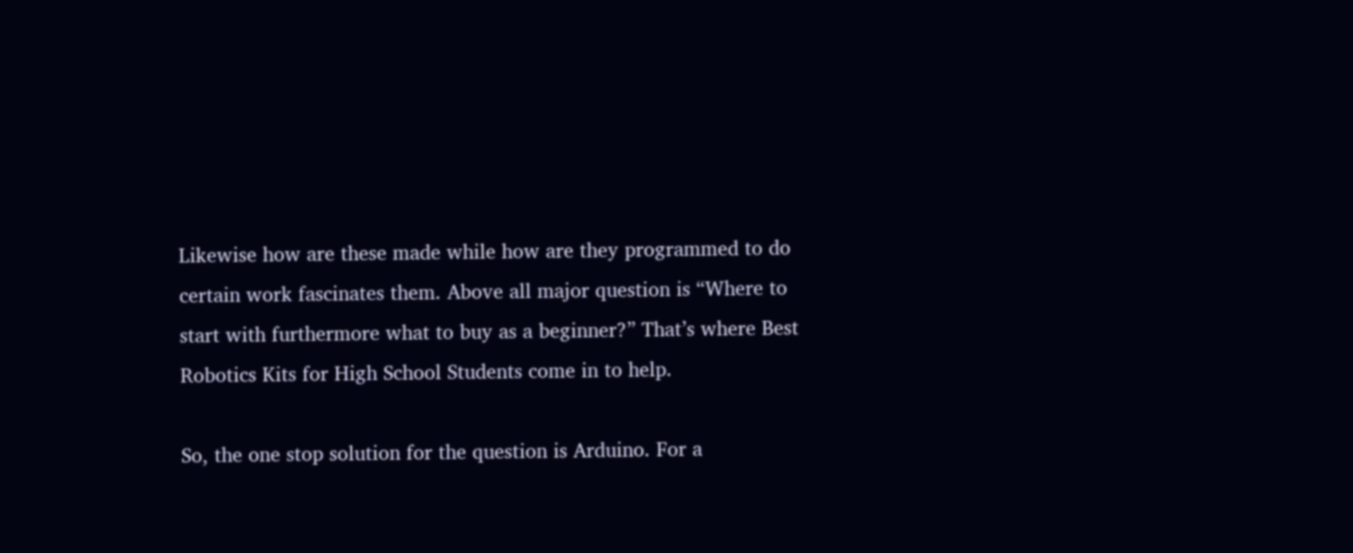Likewise how are these made while how are they programmed to do certain work fascinates them. Above all major question is “Where to start with furthermore what to buy as a beginner?” That’s where Best Robotics Kits for High School Students come in to help.

So, the one stop solution for the question is Arduino. For a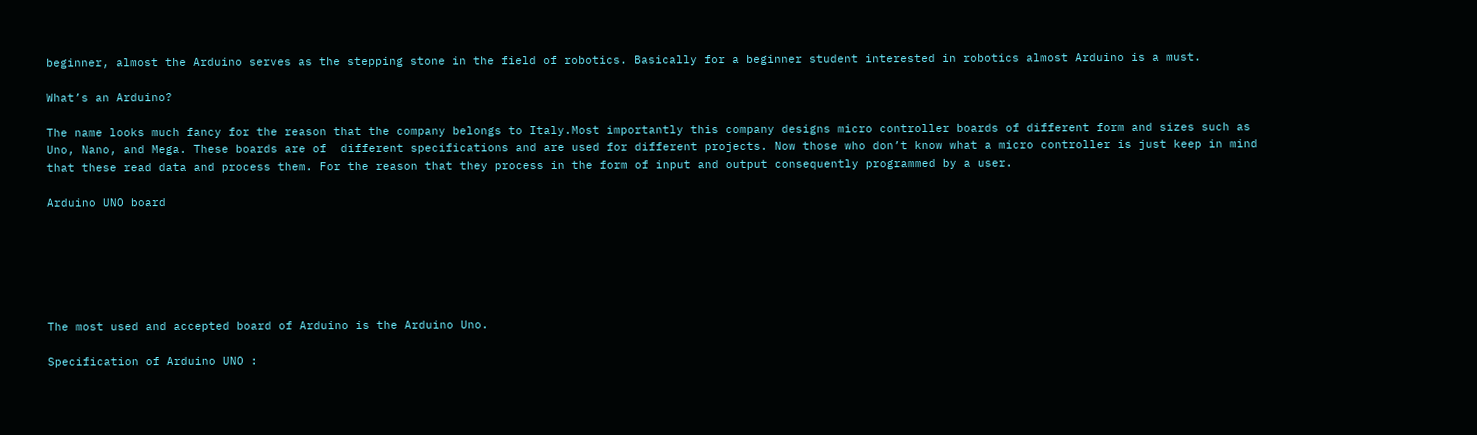beginner, almost the Arduino serves as the stepping stone in the field of robotics. Basically for a beginner student interested in robotics almost Arduino is a must.

What’s an Arduino?

The name looks much fancy for the reason that the company belongs to Italy.Most importantly this company designs micro controller boards of different form and sizes such as Uno, Nano, and Mega. These boards are of  different specifications and are used for different projects. Now those who don’t know what a micro controller is just keep in mind that these read data and process them. For the reason that they process in the form of input and output consequently programmed by a user.

Arduino UNO board






The most used and accepted board of Arduino is the Arduino Uno.

Specification of Arduino UNO :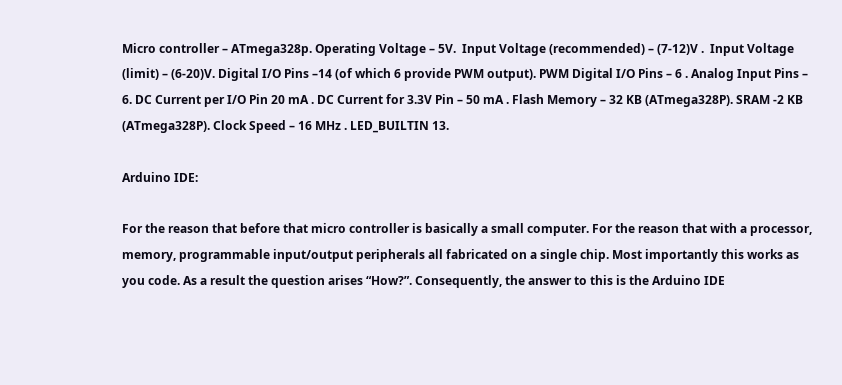Micro controller – ATmega328p. Operating Voltage – 5V.  Input Voltage (recommended) – (7-12)V .  Input Voltage (limit) – (6-20)V. Digital I/O Pins –14 (of which 6 provide PWM output). PWM Digital I/O Pins – 6 . Analog Input Pins – 6. DC Current per I/O Pin 20 mA . DC Current for 3.3V Pin – 50 mA . Flash Memory – 32 KB (ATmega328P). SRAM -2 KB (ATmega328P). Clock Speed – 16 MHz . LED_BUILTIN 13.

Arduino IDE:

For the reason that before that micro controller is basically a small computer. For the reason that with a processor, memory, programmable input/output peripherals all fabricated on a single chip. Most importantly this works as  you code. As a result the question arises “How?”. Consequently, the answer to this is the Arduino IDE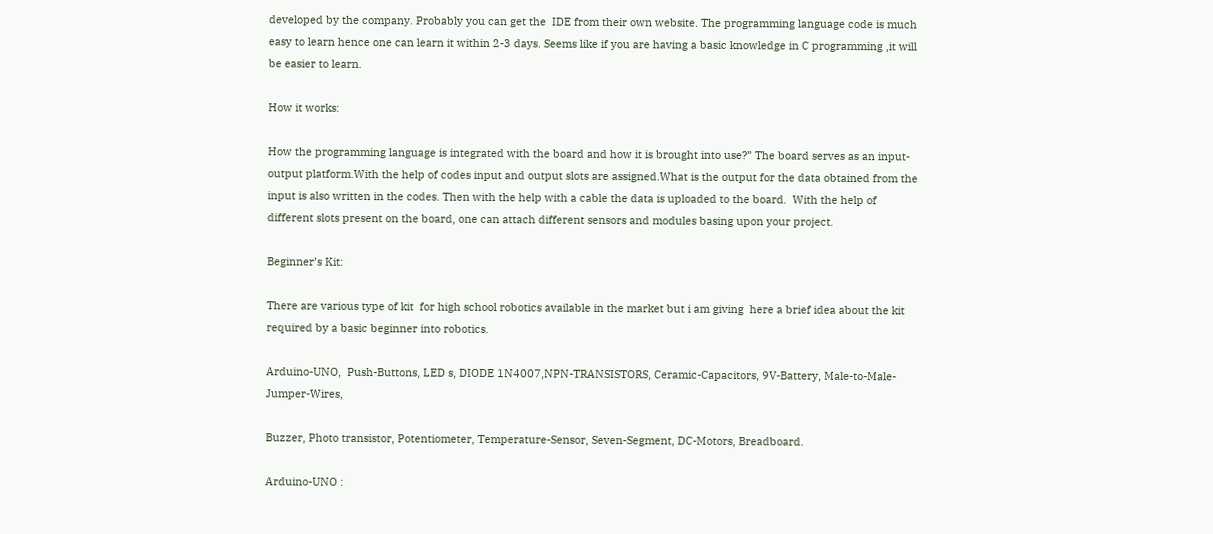developed by the company. Probably you can get the  IDE from their own website. The programming language code is much easy to learn hence one can learn it within 2-3 days. Seems like if you are having a basic knowledge in C programming ,it will be easier to learn.

How it works:

How the programming language is integrated with the board and how it is brought into use?” The board serves as an input-output platform.With the help of codes input and output slots are assigned.What is the output for the data obtained from the input is also written in the codes. Then with the help with a cable the data is uploaded to the board.  With the help of different slots present on the board, one can attach different sensors and modules basing upon your project.

Beginner’s Kit:

There are various type of kit  for high school robotics available in the market but i am giving  here a brief idea about the kit required by a basic beginner into robotics.

Arduino-UNO,  Push-Buttons, LED s, DIODE 1N4007,NPN-TRANSISTORS, Ceramic-Capacitors, 9V-Battery, Male-to-Male-Jumper-Wires,

Buzzer, Photo transistor, Potentiometer, Temperature-Sensor, Seven-Segment, DC-Motors, Breadboard.

Arduino-UNO :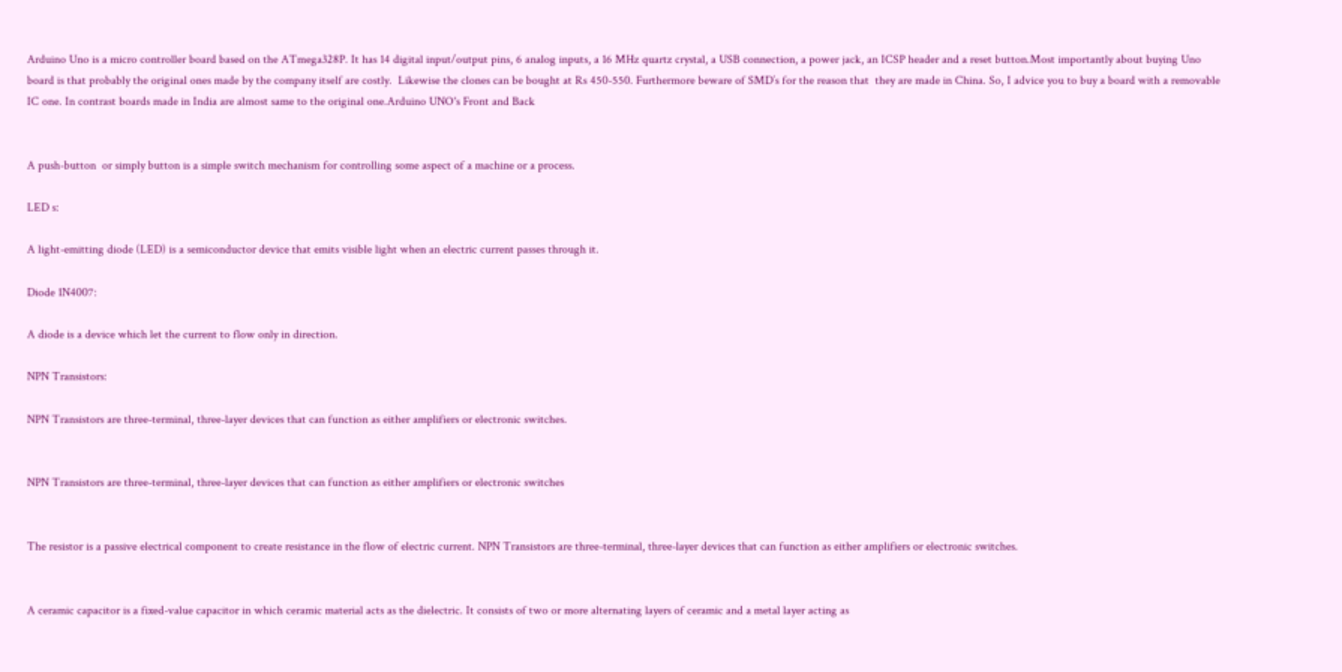Arduino Uno is a micro controller board based on the ATmega328P. It has 14 digital input/output pins, 6 analog inputs, a 16 MHz quartz crystal, a USB connection, a power jack, an ICSP header and a reset button.Most importantly about buying Uno board is that probably the original ones made by the company itself are costly.  Likewise the clones can be bought at Rs 450-550. Furthermore beware of SMD’s for the reason that  they are made in China. So, I advice you to buy a board with a removable IC one. In contrast boards made in India are almost same to the original one.Arduino UNO's Front and Back


A push-button  or simply button is a simple switch mechanism for controlling some aspect of a machine or a process.

LED s:

A light-emitting diode (LED) is a semiconductor device that emits visible light when an electric current passes through it.

Diode 1N4007:

A diode is a device which let the current to flow only in direction.

NPN Transistors:

NPN Transistors are three-terminal, three-layer devices that can function as either amplifiers or electronic switches.


NPN Transistors are three-terminal, three-layer devices that can function as either amplifiers or electronic switches


The resistor is a passive electrical component to create resistance in the flow of electric current. NPN Transistors are three-terminal, three-layer devices that can function as either amplifiers or electronic switches.


A ceramic capacitor is a fixed-value capacitor in which ceramic material acts as the dielectric. It consists of two or more alternating layers of ceramic and a metal layer acting as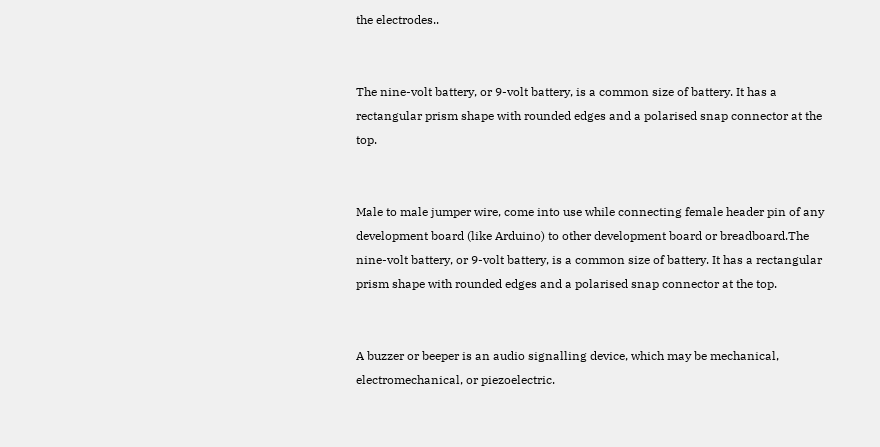the electrodes..


The nine-volt battery, or 9-volt battery, is a common size of battery. It has a rectangular prism shape with rounded edges and a polarised snap connector at the top.


Male to male jumper wire, come into use while connecting female header pin of any development board (like Arduino) to other development board or breadboard.The nine-volt battery, or 9-volt battery, is a common size of battery. It has a rectangular prism shape with rounded edges and a polarised snap connector at the top.


A buzzer or beeper is an audio signalling device, which may be mechanical, electromechanical, or piezoelectric.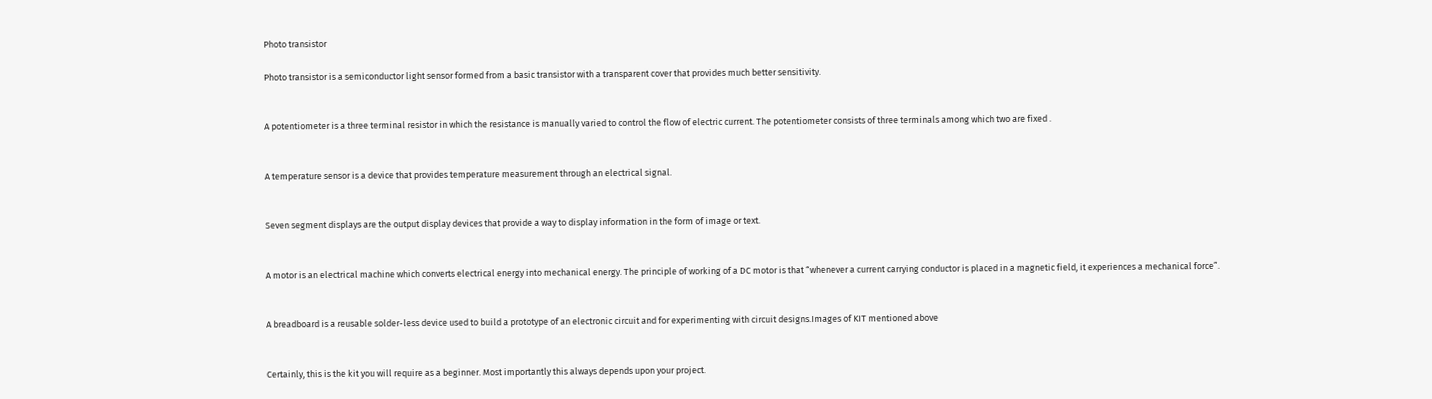Photo transistor

Photo transistor is a semiconductor light sensor formed from a basic transistor with a transparent cover that provides much better sensitivity.


A potentiometer is a three terminal resistor in which the resistance is manually varied to control the flow of electric current. The potentiometer consists of three terminals among which two are fixed .


A temperature sensor is a device that provides temperature measurement through an electrical signal.


Seven segment displays are the output display devices that provide a way to display information in the form of image or text.


A motor is an electrical machine which converts electrical energy into mechanical energy. The principle of working of a DC motor is that “whenever a current carrying conductor is placed in a magnetic field, it experiences a mechanical force”.


A breadboard is a reusable solder-less device used to build a prototype of an electronic circuit and for experimenting with circuit designs.Images of KIT mentioned above


Certainly, this is the kit you will require as a beginner. Most importantly this always depends upon your project.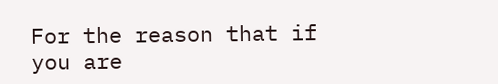For the reason that if you are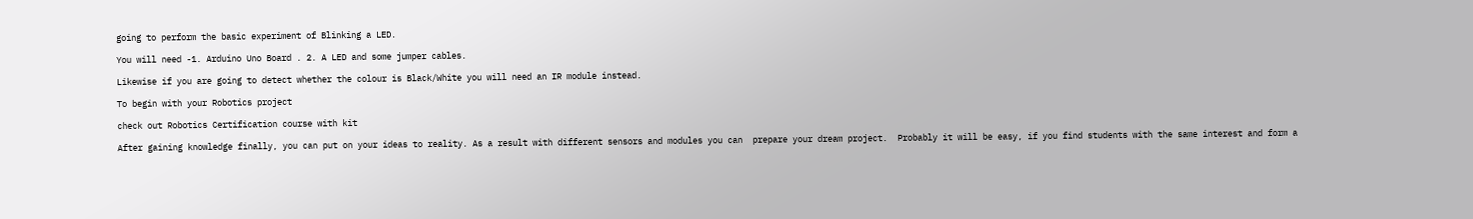going to perform the basic experiment of Blinking a LED.

You will need -1. Arduino Uno Board . 2. A LED and some jumper cables.

Likewise if you are going to detect whether the colour is Black/White you will need an IR module instead.

To begin with your Robotics project

check out Robotics Certification course with kit

After gaining knowledge finally, you can put on your ideas to reality. As a result with different sensors and modules you can  prepare your dream project.  Probably it will be easy, if you find students with the same interest and form a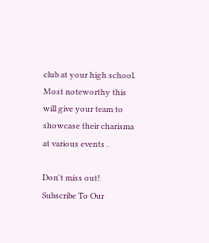club at your high school. Most noteworthy this will give your team to showcase their charisma at various events .

Don't miss out!
Subscribe To Our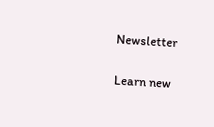Newsletter

Learn new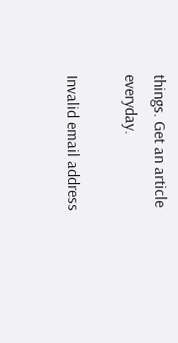things. Get an article everyday.

Invalid email address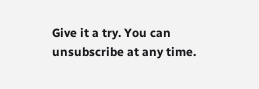Give it a try. You can unsubscribe at any time.